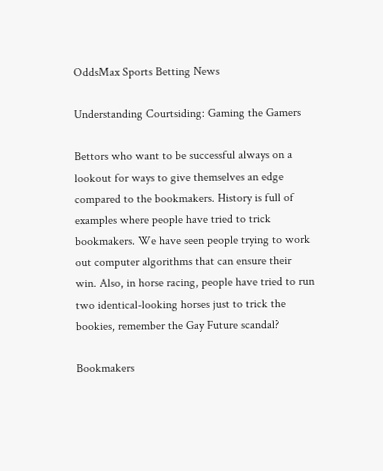OddsMax Sports Betting News

Understanding Courtsiding: Gaming the Gamers

Bettors who want to be successful always on a lookout for ways to give themselves an edge compared to the bookmakers. History is full of examples where people have tried to trick bookmakers. We have seen people trying to work out computer algorithms that can ensure their win. Also, in horse racing, people have tried to run two identical-looking horses just to trick the bookies, remember the Gay Future scandal?

Bookmakers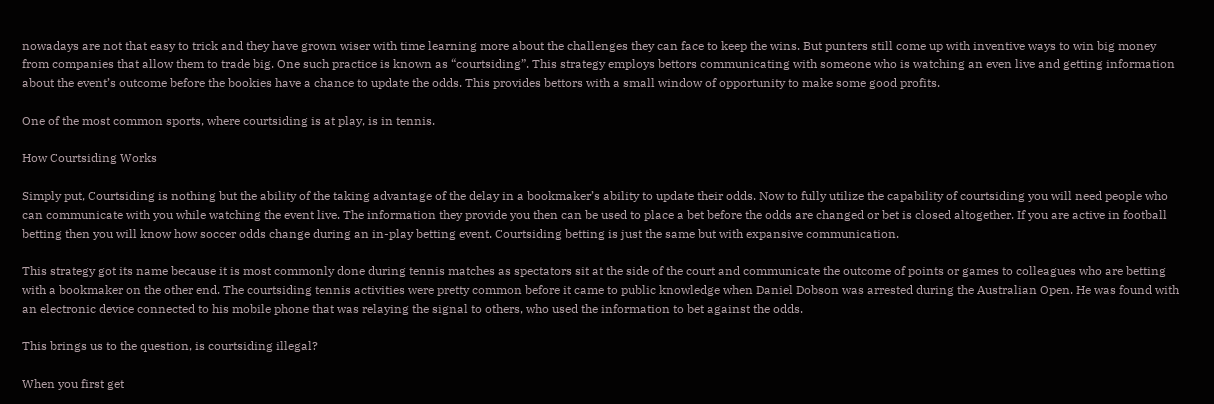nowadays are not that easy to trick and they have grown wiser with time learning more about the challenges they can face to keep the wins. But punters still come up with inventive ways to win big money from companies that allow them to trade big. One such practice is known as “courtsiding”. This strategy employs bettors communicating with someone who is watching an even live and getting information about the event’s outcome before the bookies have a chance to update the odds. This provides bettors with a small window of opportunity to make some good profits.

One of the most common sports, where courtsiding is at play, is in tennis.

How Courtsiding Works

Simply put, Courtsiding is nothing but the ability of the taking advantage of the delay in a bookmaker’s ability to update their odds. Now to fully utilize the capability of courtsiding you will need people who can communicate with you while watching the event live. The information they provide you then can be used to place a bet before the odds are changed or bet is closed altogether. If you are active in football betting then you will know how soccer odds change during an in-play betting event. Courtsiding betting is just the same but with expansive communication.

This strategy got its name because it is most commonly done during tennis matches as spectators sit at the side of the court and communicate the outcome of points or games to colleagues who are betting with a bookmaker on the other end. The courtsiding tennis activities were pretty common before it came to public knowledge when Daniel Dobson was arrested during the Australian Open. He was found with an electronic device connected to his mobile phone that was relaying the signal to others, who used the information to bet against the odds.

This brings us to the question, is courtsiding illegal?

When you first get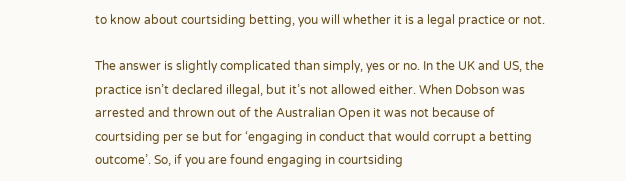to know about courtsiding betting, you will whether it is a legal practice or not.

The answer is slightly complicated than simply, yes or no. In the UK and US, the practice isn’t declared illegal, but it’s not allowed either. When Dobson was arrested and thrown out of the Australian Open it was not because of courtsiding per se but for ‘engaging in conduct that would corrupt a betting outcome’. So, if you are found engaging in courtsiding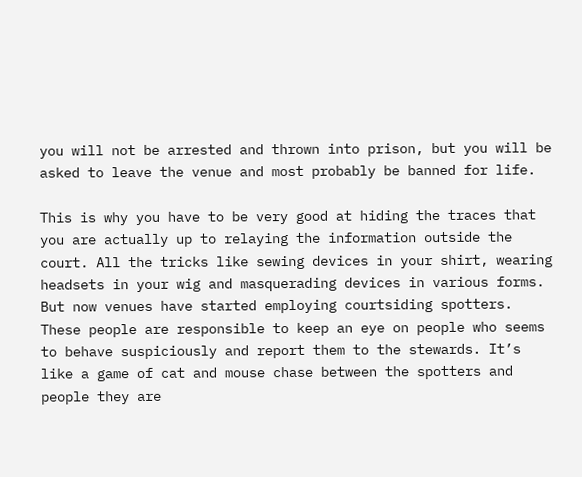you will not be arrested and thrown into prison, but you will be asked to leave the venue and most probably be banned for life.

This is why you have to be very good at hiding the traces that you are actually up to relaying the information outside the court. All the tricks like sewing devices in your shirt, wearing headsets in your wig and masquerading devices in various forms. But now venues have started employing courtsiding spotters. These people are responsible to keep an eye on people who seems to behave suspiciously and report them to the stewards. It’s like a game of cat and mouse chase between the spotters and people they are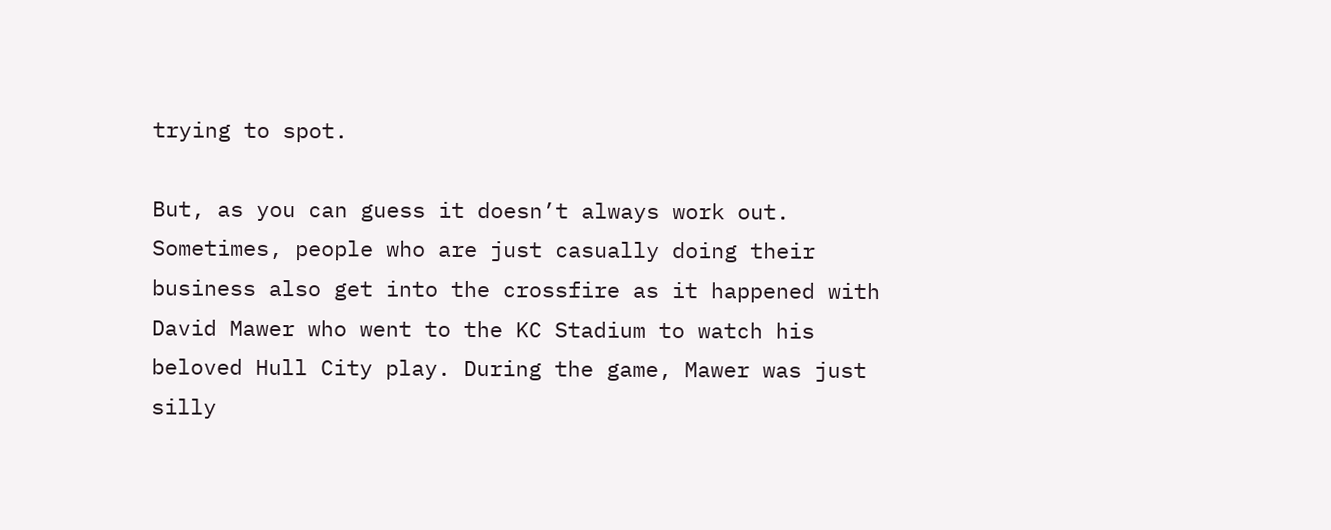trying to spot.

But, as you can guess it doesn’t always work out. Sometimes, people who are just casually doing their business also get into the crossfire as it happened with David Mawer who went to the KC Stadium to watch his beloved Hull City play. During the game, Mawer was just silly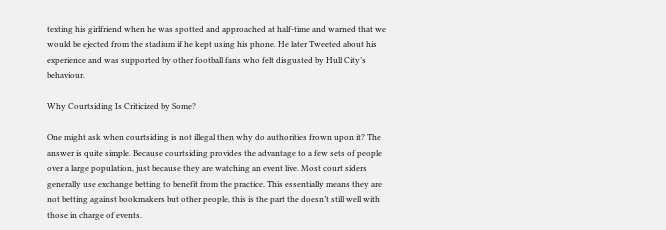texting his girlfriend when he was spotted and approached at half-time and warned that we would be ejected from the stadium if he kept using his phone. He later Tweeted about his experience and was supported by other football fans who felt disgusted by Hull City’s behaviour.

Why Courtsiding Is Criticized by Some?

One might ask when courtsiding is not illegal then why do authorities frown upon it? The answer is quite simple. Because courtsiding provides the advantage to a few sets of people over a large population, just because they are watching an event live. Most court siders generally use exchange betting to benefit from the practice. This essentially means they are not betting against bookmakers but other people, this is the part the doesn’t still well with those in charge of events.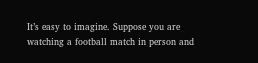It’s easy to imagine. Suppose you are watching a football match in person and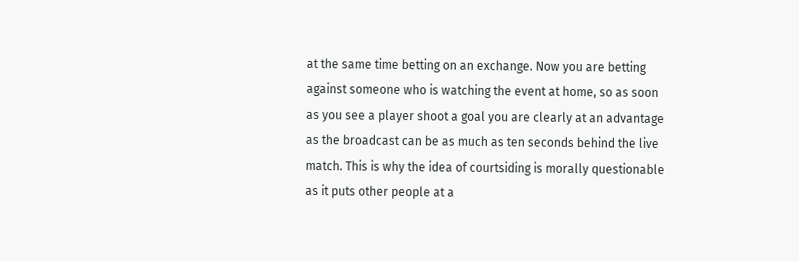at the same time betting on an exchange. Now you are betting against someone who is watching the event at home, so as soon as you see a player shoot a goal you are clearly at an advantage as the broadcast can be as much as ten seconds behind the live match. This is why the idea of courtsiding is morally questionable as it puts other people at a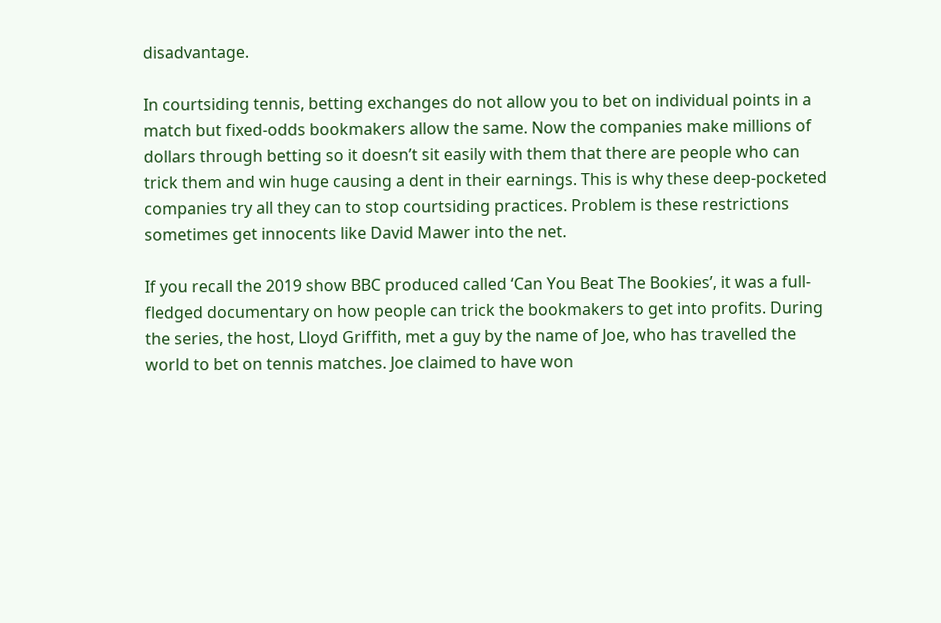disadvantage.

In courtsiding tennis, betting exchanges do not allow you to bet on individual points in a match but fixed-odds bookmakers allow the same. Now the companies make millions of dollars through betting so it doesn’t sit easily with them that there are people who can trick them and win huge causing a dent in their earnings. This is why these deep-pocketed companies try all they can to stop courtsiding practices. Problem is these restrictions sometimes get innocents like David Mawer into the net.

If you recall the 2019 show BBC produced called ‘Can You Beat The Bookies’, it was a full-fledged documentary on how people can trick the bookmakers to get into profits. During the series, the host, Lloyd Griffith, met a guy by the name of Joe, who has travelled the world to bet on tennis matches. Joe claimed to have won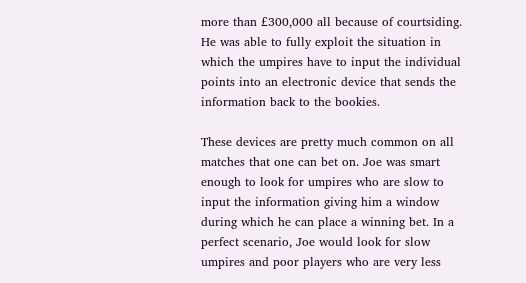more than £300,000 all because of courtsiding. He was able to fully exploit the situation in which the umpires have to input the individual points into an electronic device that sends the information back to the bookies.

These devices are pretty much common on all matches that one can bet on. Joe was smart enough to look for umpires who are slow to input the information giving him a window during which he can place a winning bet. In a perfect scenario, Joe would look for slow umpires and poor players who are very less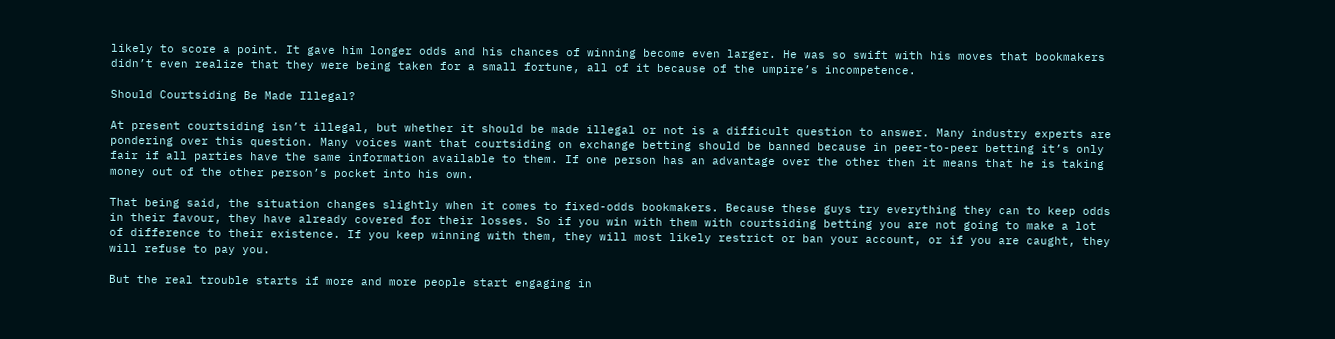likely to score a point. It gave him longer odds and his chances of winning become even larger. He was so swift with his moves that bookmakers didn’t even realize that they were being taken for a small fortune, all of it because of the umpire’s incompetence.

Should Courtsiding Be Made Illegal?

At present courtsiding isn’t illegal, but whether it should be made illegal or not is a difficult question to answer. Many industry experts are pondering over this question. Many voices want that courtsiding on exchange betting should be banned because in peer-to-peer betting it’s only fair if all parties have the same information available to them. If one person has an advantage over the other then it means that he is taking money out of the other person’s pocket into his own.

That being said, the situation changes slightly when it comes to fixed-odds bookmakers. Because these guys try everything they can to keep odds in their favour, they have already covered for their losses. So if you win with them with courtsiding betting you are not going to make a lot of difference to their existence. If you keep winning with them, they will most likely restrict or ban your account, or if you are caught, they will refuse to pay you.

But the real trouble starts if more and more people start engaging in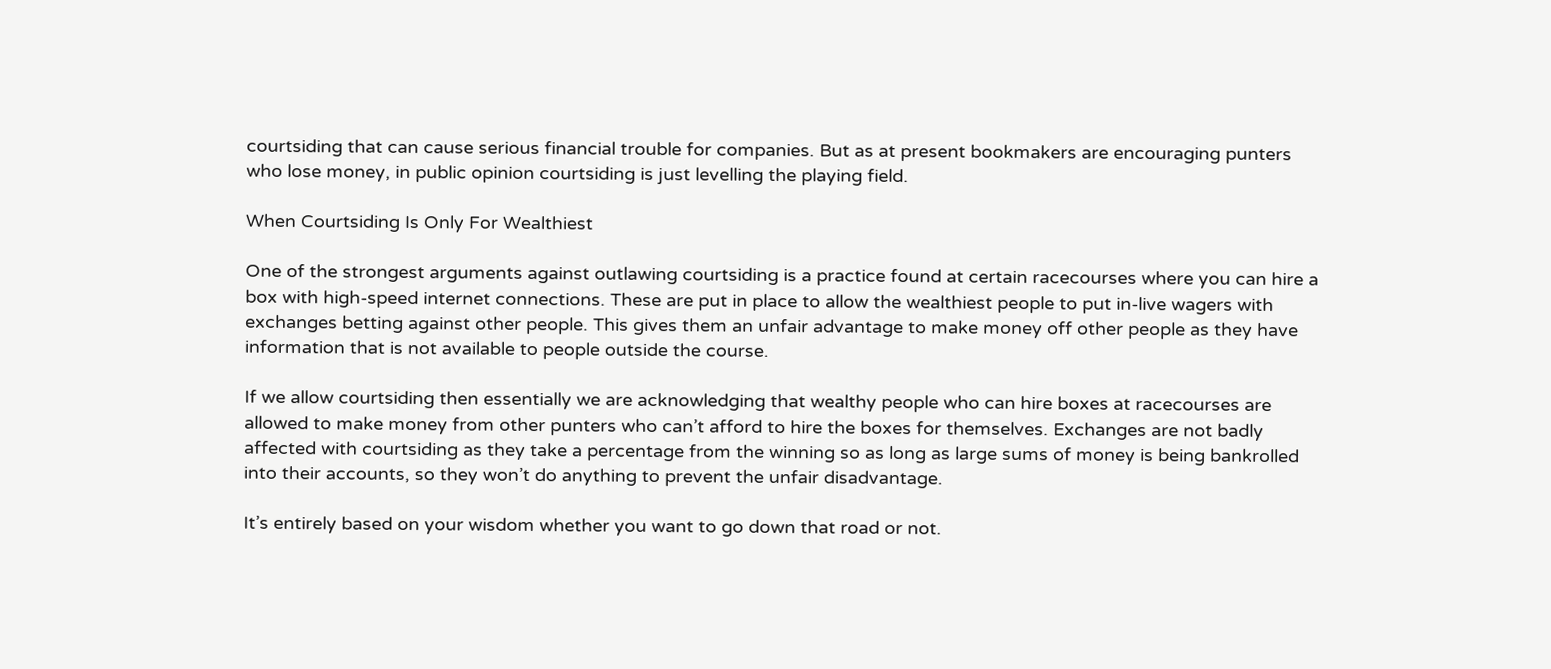courtsiding that can cause serious financial trouble for companies. But as at present bookmakers are encouraging punters who lose money, in public opinion courtsiding is just levelling the playing field.

When Courtsiding Is Only For Wealthiest

One of the strongest arguments against outlawing courtsiding is a practice found at certain racecourses where you can hire a box with high-speed internet connections. These are put in place to allow the wealthiest people to put in-live wagers with exchanges betting against other people. This gives them an unfair advantage to make money off other people as they have information that is not available to people outside the course.

If we allow courtsiding then essentially we are acknowledging that wealthy people who can hire boxes at racecourses are allowed to make money from other punters who can’t afford to hire the boxes for themselves. Exchanges are not badly affected with courtsiding as they take a percentage from the winning so as long as large sums of money is being bankrolled into their accounts, so they won’t do anything to prevent the unfair disadvantage.

It’s entirely based on your wisdom whether you want to go down that road or not.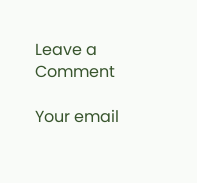Leave a Comment

Your email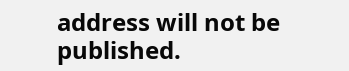address will not be published.